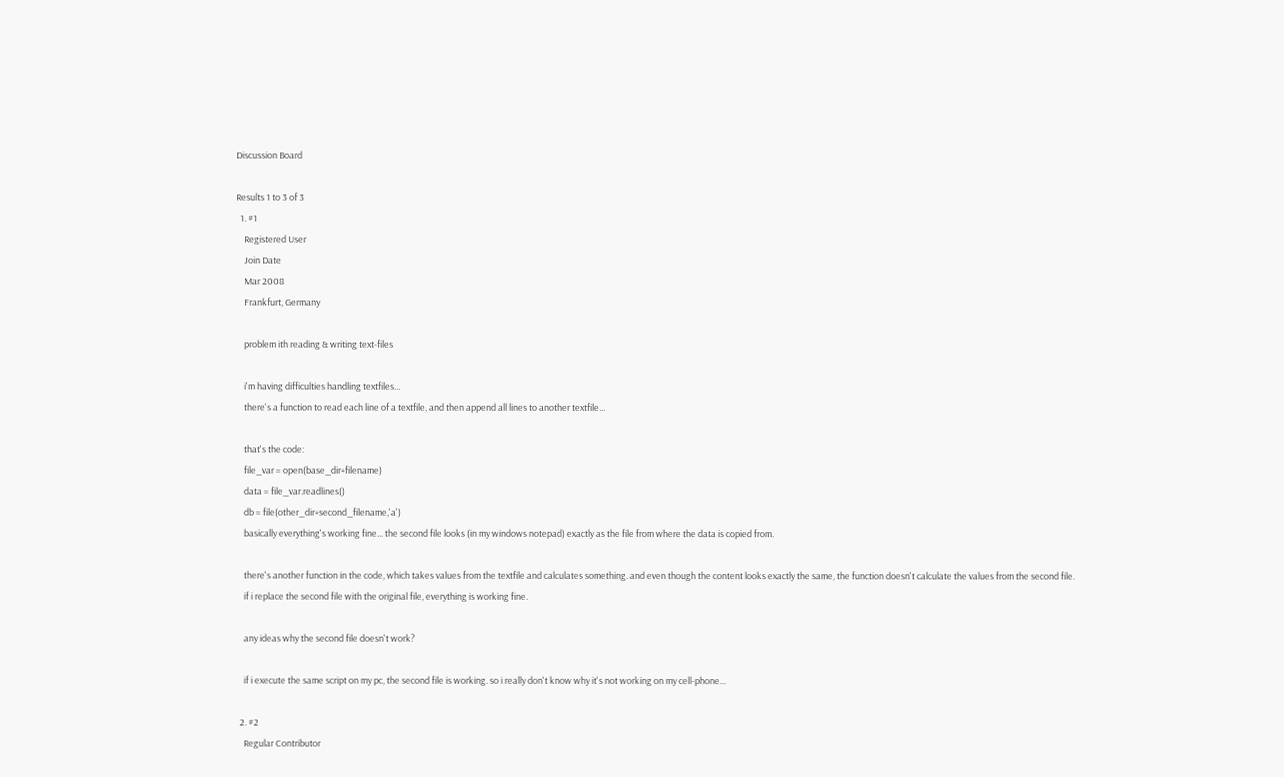Discussion Board

Results 1 to 3 of 3
  1. #1
    Registered User
    Join Date
    Mar 2008
    Frankfurt, Germany

    problem ith reading & writing text-files

    i'm having difficulties handling textfiles...
    there's a function to read each line of a textfile, and then append all lines to another textfile...

    that's the code:
    file_var = open(base_dir+filename)
    data = file_var.readlines()
    db = file(other_dir+second_filename,'a')
    basically everything's working fine... the second file looks (in my windows notepad) exactly as the file from where the data is copied from.

    there's another function in the code, which takes values from the textfile and calculates something. and even though the content looks exactly the same, the function doesn't calculate the values from the second file.
    if i replace the second file with the original file, everything is working fine.

    any ideas why the second file doesn't work?

    if i execute the same script on my pc, the second file is working. so i really don't know why it's not working on my cell-phone...

  2. #2
    Regular Contributor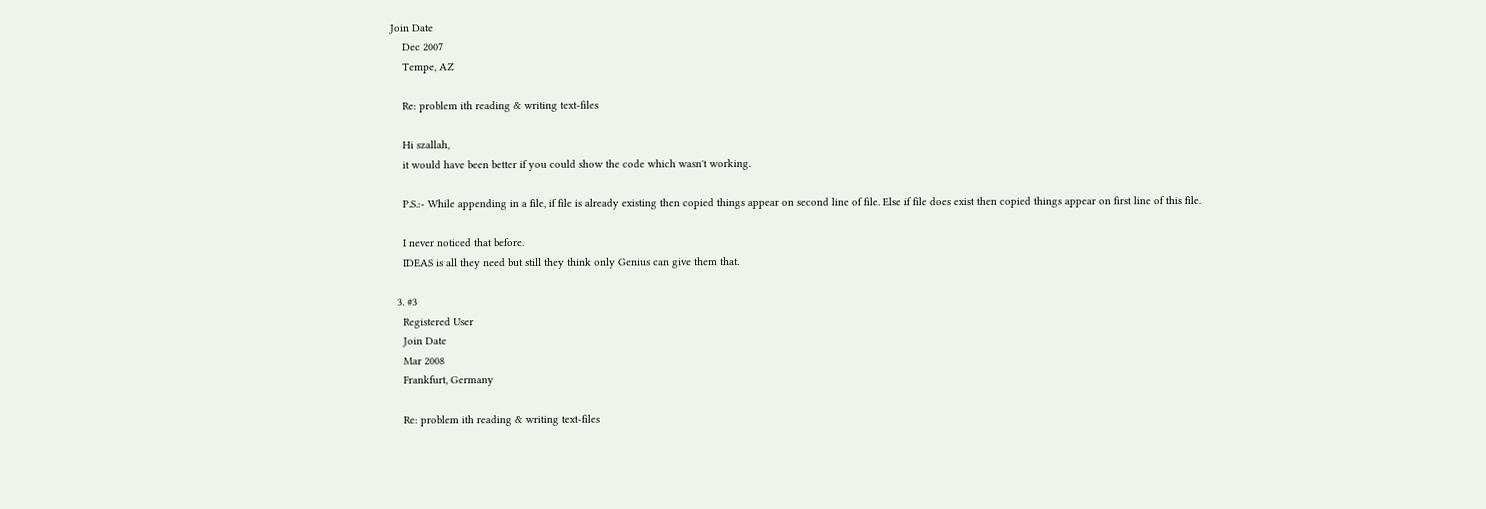Join Date
    Dec 2007
    Tempe, AZ

    Re: problem ith reading & writing text-files

    Hi szallah,
    it would have been better if you could show the code which wasn't working.

    P.S.:- While appending in a file, if file is already existing then copied things appear on second line of file. Else if file does exist then copied things appear on first line of this file.

    I never noticed that before.
    IDEAS is all they need but still they think only Genius can give them that.

  3. #3
    Registered User
    Join Date
    Mar 2008
    Frankfurt, Germany

    Re: problem ith reading & writing text-files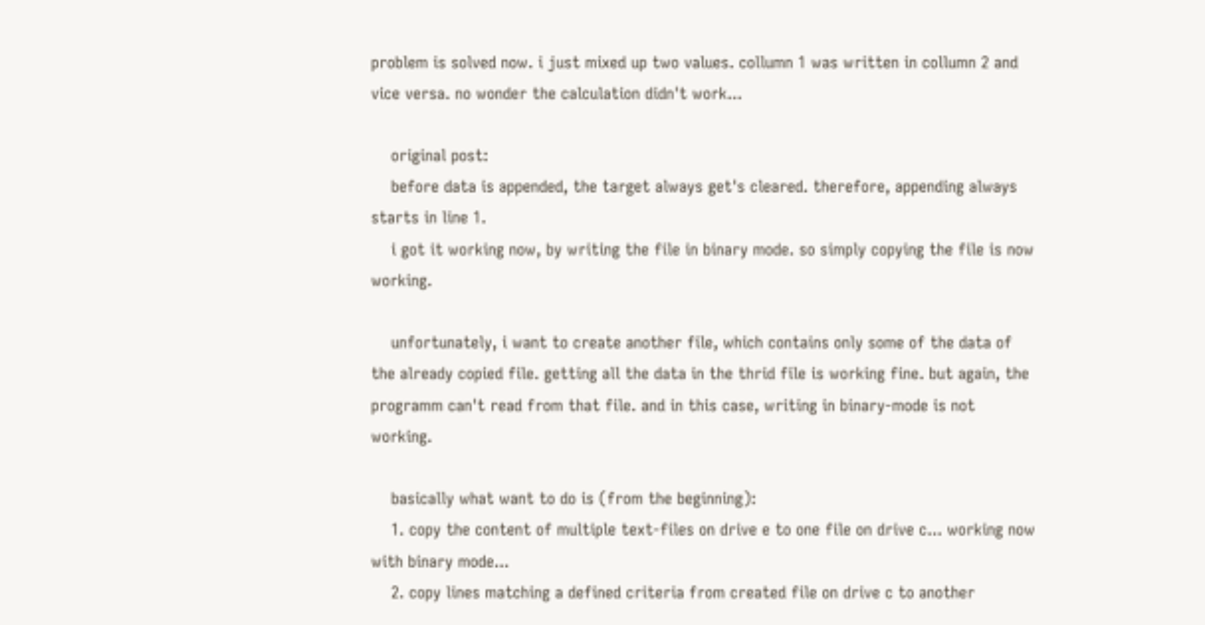problem is solved now. i just mixed up two values. collumn 1 was written in collumn 2 and vice versa. no wonder the calculation didn't work...

    original post:
    before data is appended, the target always get's cleared. therefore, appending always starts in line 1.
    i got it working now, by writing the file in binary mode. so simply copying the file is now working.

    unfortunately, i want to create another file, which contains only some of the data of the already copied file. getting all the data in the thrid file is working fine. but again, the programm can't read from that file. and in this case, writing in binary-mode is not working.

    basically what want to do is (from the beginning):
    1. copy the content of multiple text-files on drive e to one file on drive c... working now with binary mode...
    2. copy lines matching a defined criteria from created file on drive c to another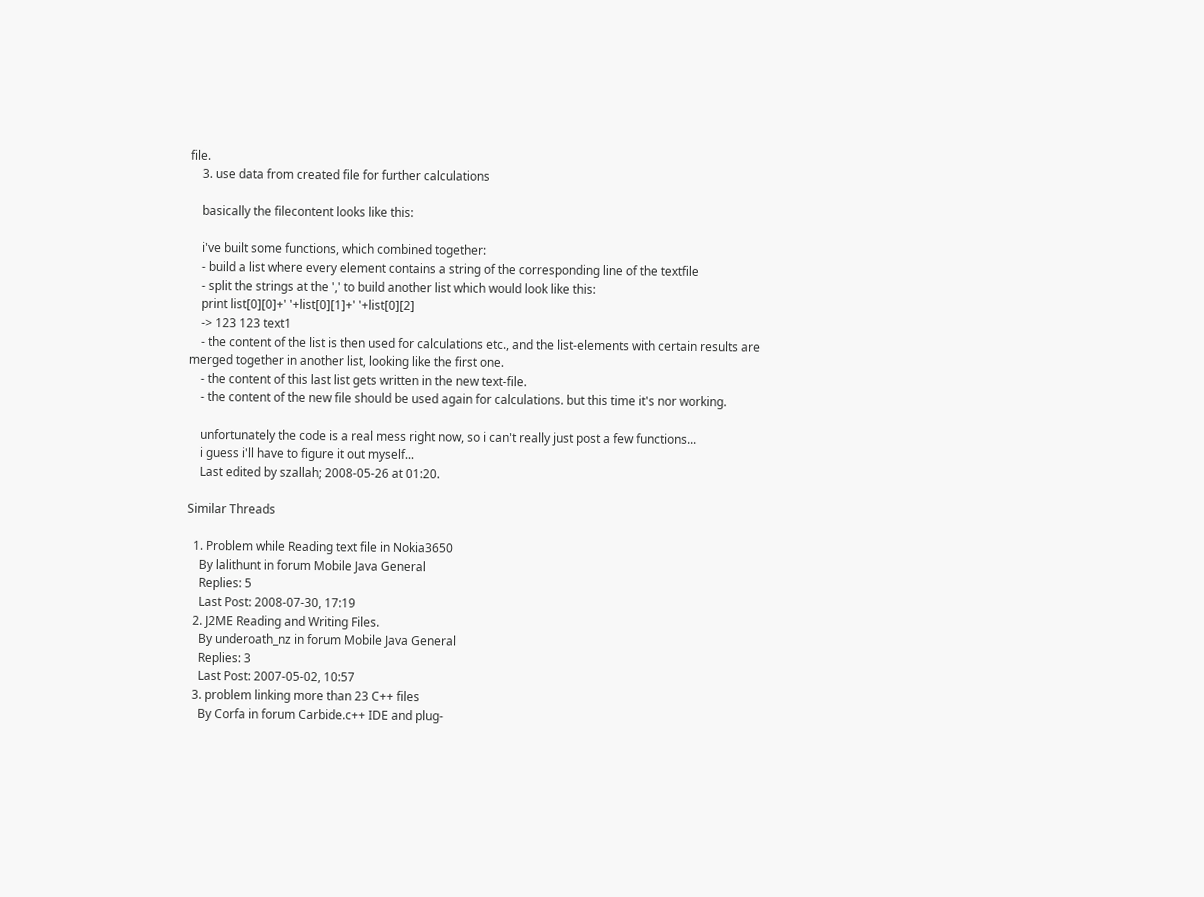file.
    3. use data from created file for further calculations

    basically the filecontent looks like this:

    i've built some functions, which combined together:
    - build a list where every element contains a string of the corresponding line of the textfile
    - split the strings at the ',' to build another list which would look like this:
    print list[0][0]+' '+list[0][1]+' '+list[0][2]
    -> 123 123 text1
    - the content of the list is then used for calculations etc., and the list-elements with certain results are merged together in another list, looking like the first one.
    - the content of this last list gets written in the new text-file.
    - the content of the new file should be used again for calculations. but this time it's nor working.

    unfortunately the code is a real mess right now, so i can't really just post a few functions...
    i guess i'll have to figure it out myself...
    Last edited by szallah; 2008-05-26 at 01:20.

Similar Threads

  1. Problem while Reading text file in Nokia3650
    By lalithunt in forum Mobile Java General
    Replies: 5
    Last Post: 2008-07-30, 17:19
  2. J2ME Reading and Writing Files.
    By underoath_nz in forum Mobile Java General
    Replies: 3
    Last Post: 2007-05-02, 10:57
  3. problem linking more than 23 C++ files
    By Corfa in forum Carbide.c++ IDE and plug-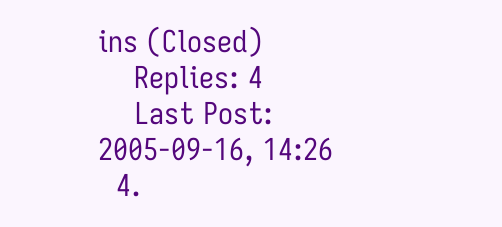ins (Closed)
    Replies: 4
    Last Post: 2005-09-16, 14:26
  4.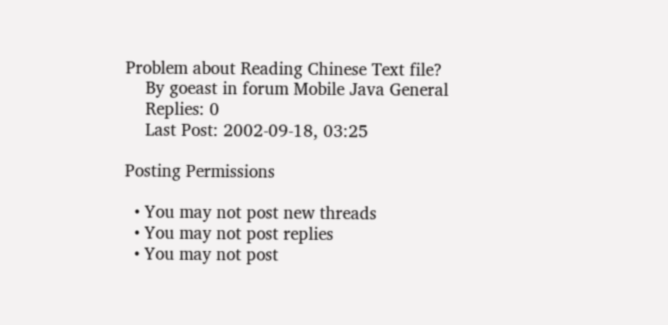Problem about Reading Chinese Text file?
    By goeast in forum Mobile Java General
    Replies: 0
    Last Post: 2002-09-18, 03:25

Posting Permissions

  • You may not post new threads
  • You may not post replies
  • You may not post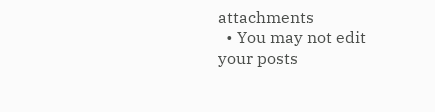attachments
  • You may not edit your posts